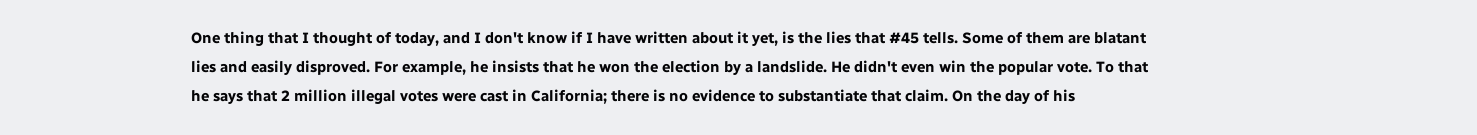One thing that I thought of today, and I don't know if I have written about it yet, is the lies that #45 tells. Some of them are blatant lies and easily disproved. For example, he insists that he won the election by a landslide. He didn't even win the popular vote. To that he says that 2 million illegal votes were cast in California; there is no evidence to substantiate that claim. On the day of his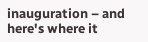inauguration – and here's where it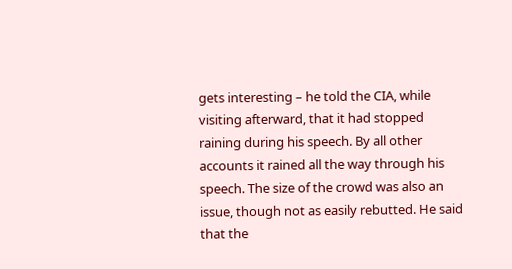gets interesting – he told the CIA, while visiting afterward, that it had stopped raining during his speech. By all other accounts it rained all the way through his speech. The size of the crowd was also an issue, though not as easily rebutted. He said that the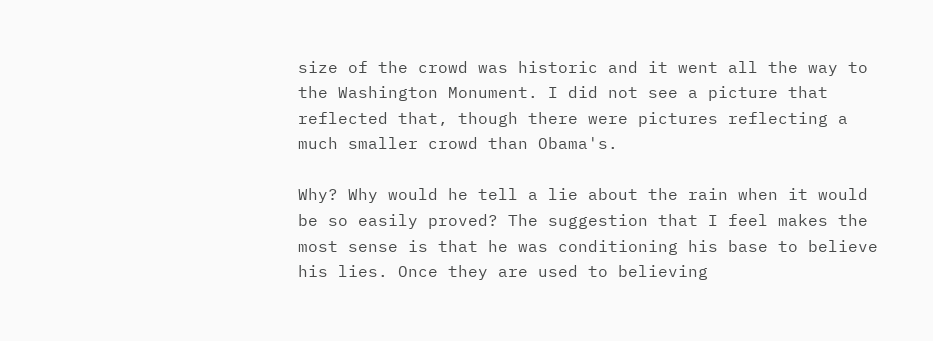size of the crowd was historic and it went all the way to the Washington Monument. I did not see a picture that reflected that, though there were pictures reflecting a much smaller crowd than Obama's.

Why? Why would he tell a lie about the rain when it would be so easily proved? The suggestion that I feel makes the most sense is that he was conditioning his base to believe his lies. Once they are used to believing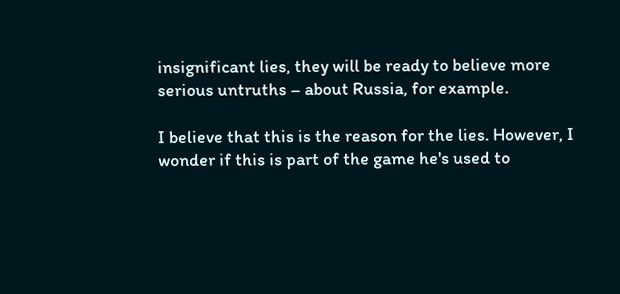insignificant lies, they will be ready to believe more serious untruths – about Russia, for example.

I believe that this is the reason for the lies. However, I wonder if this is part of the game he's used to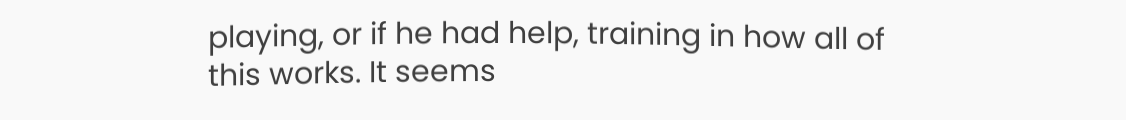playing, or if he had help, training in how all of this works. It seems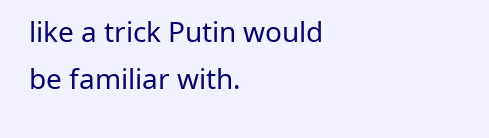like a trick Putin would be familiar with.